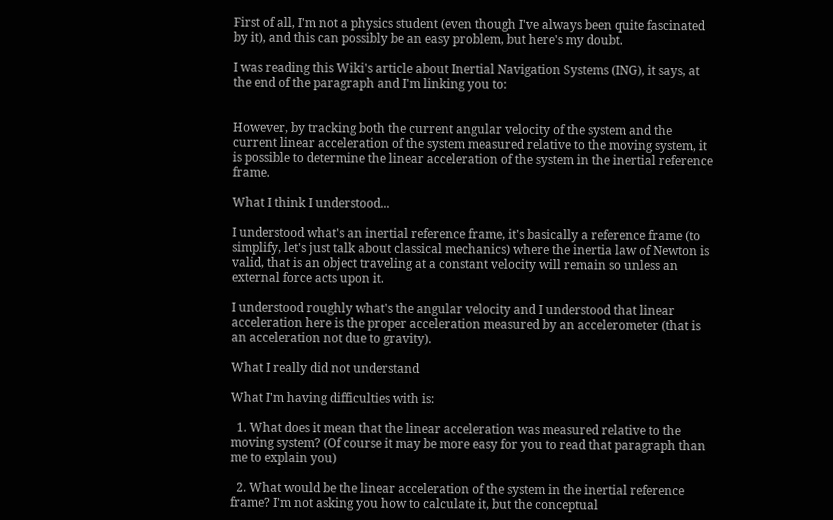First of all, I'm not a physics student (even though I've always been quite fascinated by it), and this can possibly be an easy problem, but here's my doubt.

I was reading this Wiki's article about Inertial Navigation Systems (ING), it says, at the end of the paragraph and I'm linking you to:


However, by tracking both the current angular velocity of the system and the current linear acceleration of the system measured relative to the moving system, it is possible to determine the linear acceleration of the system in the inertial reference frame.

What I think I understood...

I understood what's an inertial reference frame, it's basically a reference frame (to simplify, let's just talk about classical mechanics) where the inertia law of Newton is valid, that is an object traveling at a constant velocity will remain so unless an external force acts upon it.

I understood roughly what's the angular velocity and I understood that linear acceleration here is the proper acceleration measured by an accelerometer (that is an acceleration not due to gravity).

What I really did not understand

What I'm having difficulties with is:

  1. What does it mean that the linear acceleration was measured relative to the moving system? (Of course it may be more easy for you to read that paragraph than me to explain you)

  2. What would be the linear acceleration of the system in the inertial reference frame? I'm not asking you how to calculate it, but the conceptual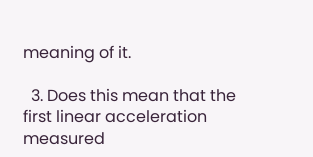meaning of it.

  3. Does this mean that the first linear acceleration measured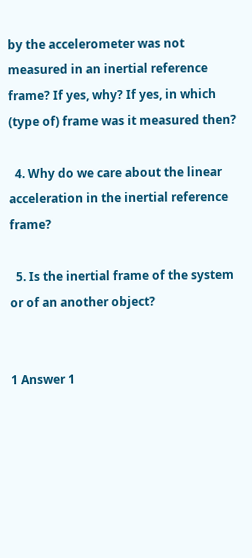by the accelerometer was not measured in an inertial reference frame? If yes, why? If yes, in which (type of) frame was it measured then?

  4. Why do we care about the linear acceleration in the inertial reference frame?

  5. Is the inertial frame of the system or of an another object?


1 Answer 1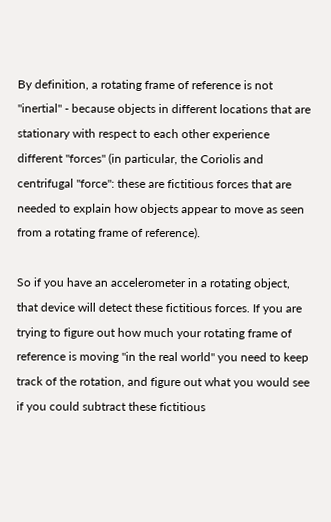By definition, a rotating frame of reference is not "inertial" - because objects in different locations that are stationary with respect to each other experience different "forces" (in particular, the Coriolis and centrifugal "force": these are fictitious forces that are needed to explain how objects appear to move as seen from a rotating frame of reference).

So if you have an accelerometer in a rotating object, that device will detect these fictitious forces. If you are trying to figure out how much your rotating frame of reference is moving "in the real world" you need to keep track of the rotation, and figure out what you would see if you could subtract these fictitious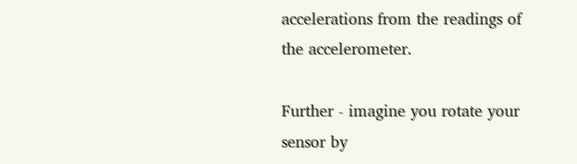accelerations from the readings of the accelerometer.

Further - imagine you rotate your sensor by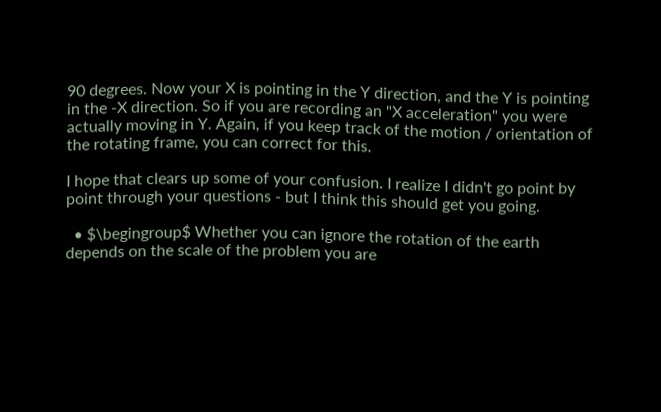90 degrees. Now your X is pointing in the Y direction, and the Y is pointing in the -X direction. So if you are recording an "X acceleration" you were actually moving in Y. Again, if you keep track of the motion / orientation of the rotating frame, you can correct for this.

I hope that clears up some of your confusion. I realize I didn't go point by point through your questions - but I think this should get you going.

  • $\begingroup$ Whether you can ignore the rotation of the earth depends on the scale of the problem you are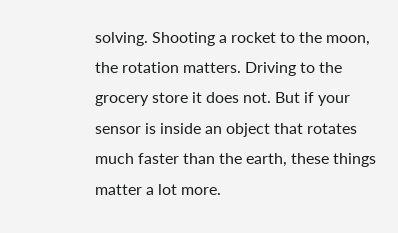solving. Shooting a rocket to the moon, the rotation matters. Driving to the grocery store it does not. But if your sensor is inside an object that rotates much faster than the earth, these things matter a lot more.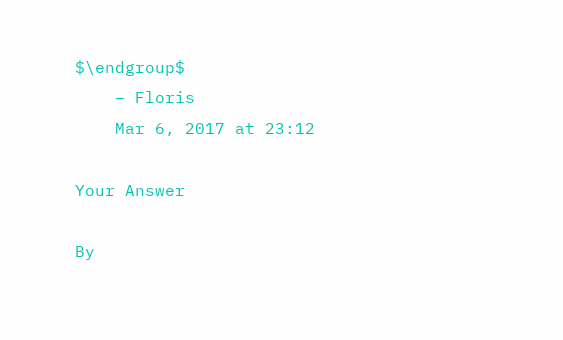$\endgroup$
    – Floris
    Mar 6, 2017 at 23:12

Your Answer

By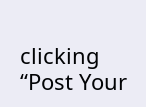clicking “Post Your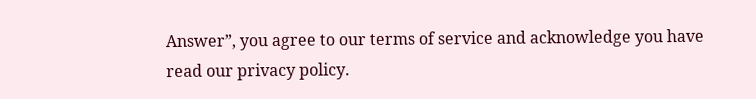Answer”, you agree to our terms of service and acknowledge you have read our privacy policy.